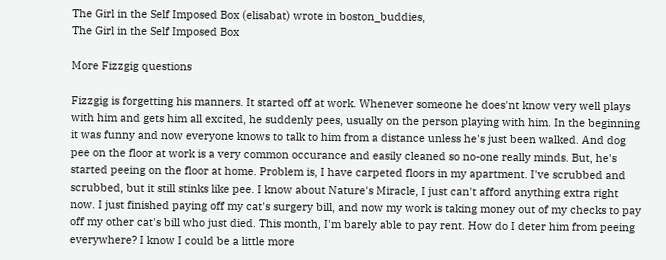The Girl in the Self Imposed Box (elisabat) wrote in boston_buddies,
The Girl in the Self Imposed Box

More Fizzgig questions

Fizzgig is forgetting his manners. It started off at work. Whenever someone he does'nt know very well plays with him and gets him all excited, he suddenly pees, usually on the person playing with him. In the beginning it was funny and now everyone knows to talk to him from a distance unless he's just been walked. And dog pee on the floor at work is a very common occurance and easily cleaned so no-one really minds. But, he's started peeing on the floor at home. Problem is, I have carpeted floors in my apartment. I've scrubbed and scrubbed, but it still stinks like pee. I know about Nature's Miracle, I just can't afford anything extra right now. I just finished paying off my cat's surgery bill, and now my work is taking money out of my checks to pay off my other cat's bill who just died. This month, I'm barely able to pay rent. How do I deter him from peeing everywhere? I know I could be a little more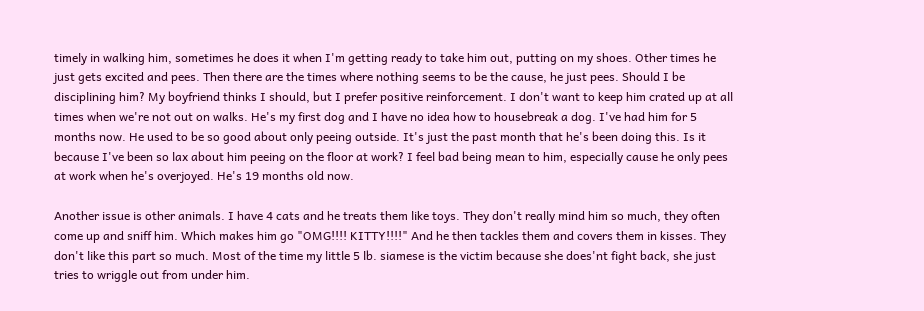timely in walking him, sometimes he does it when I'm getting ready to take him out, putting on my shoes. Other times he just gets excited and pees. Then there are the times where nothing seems to be the cause, he just pees. Should I be disciplining him? My boyfriend thinks I should, but I prefer positive reinforcement. I don't want to keep him crated up at all times when we're not out on walks. He's my first dog and I have no idea how to housebreak a dog. I've had him for 5 months now. He used to be so good about only peeing outside. It's just the past month that he's been doing this. Is it because I've been so lax about him peeing on the floor at work? I feel bad being mean to him, especially cause he only pees at work when he's overjoyed. He's 19 months old now.

Another issue is other animals. I have 4 cats and he treats them like toys. They don't really mind him so much, they often come up and sniff him. Which makes him go "OMG!!!! KITTY!!!!" And he then tackles them and covers them in kisses. They don't like this part so much. Most of the time my little 5 lb. siamese is the victim because she does'nt fight back, she just tries to wriggle out from under him.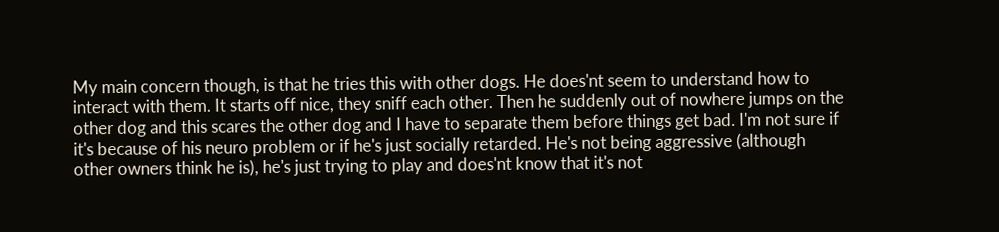My main concern though, is that he tries this with other dogs. He does'nt seem to understand how to interact with them. It starts off nice, they sniff each other. Then he suddenly out of nowhere jumps on the other dog and this scares the other dog and I have to separate them before things get bad. I'm not sure if it's because of his neuro problem or if he's just socially retarded. He's not being aggressive (although other owners think he is), he's just trying to play and does'nt know that it's not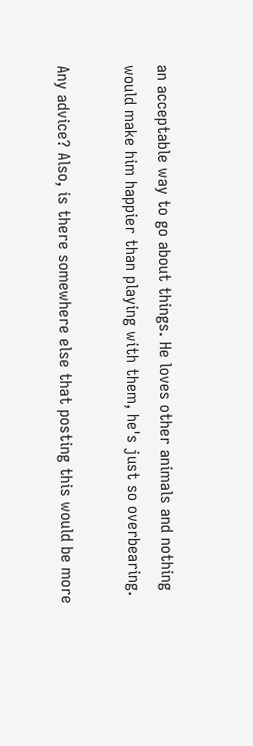an acceptable way to go about things. He loves other animals and nothing would make him happier than playing with them, he's just so overbearing.

Any advice? Also, is there somewhere else that posting this would be more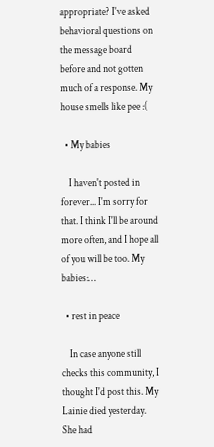appropriate? I've asked behavioral questions on the message board before and not gotten much of a response. My house smells like pee :(

  • My babies

    I haven't posted in forever... I'm sorry for that. I think I'll be around more often, and I hope all of you will be too. My babies:…

  • rest in peace

    In case anyone still checks this community, I thought I'd post this. My Lainie died yesterday. She had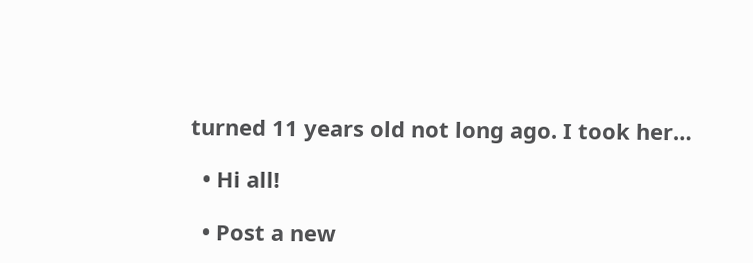turned 11 years old not long ago. I took her…

  • Hi all!

  • Post a new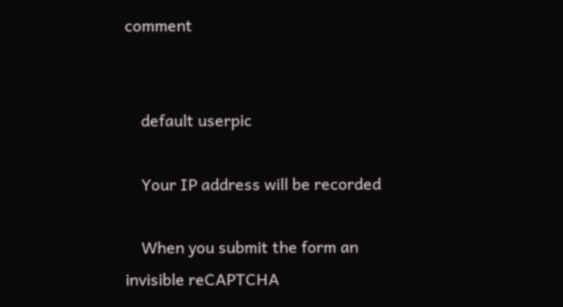comment


    default userpic

    Your IP address will be recorded

    When you submit the form an invisible reCAPTCHA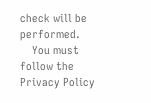check will be performed.
    You must follow the Privacy Policy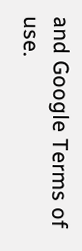and Google Terms of use.